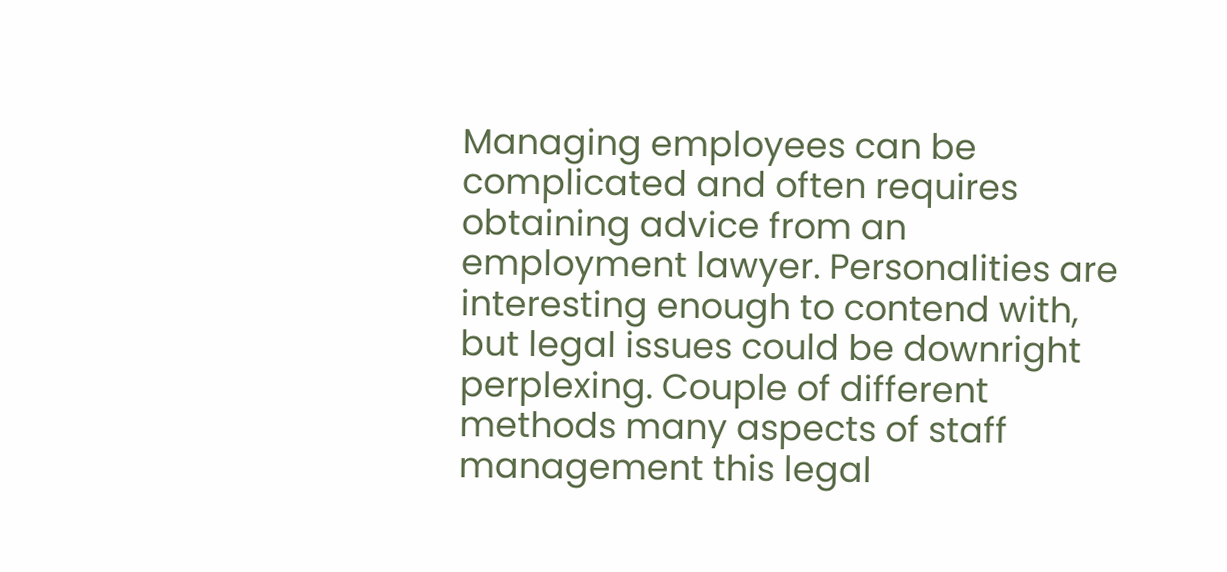Managing employees can be complicated and often requires obtaining advice from an employment lawyer. Personalities are interesting enough to contend with, but legal issues could be downright perplexing. Couple of different methods many aspects of staff management this legal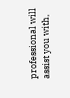professional will assist you with,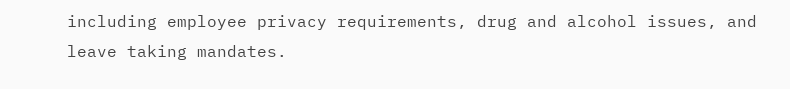including employee privacy requirements, drug and alcohol issues, and leave taking mandates.